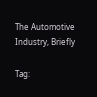The Automotive Industry, Briefly

Tag: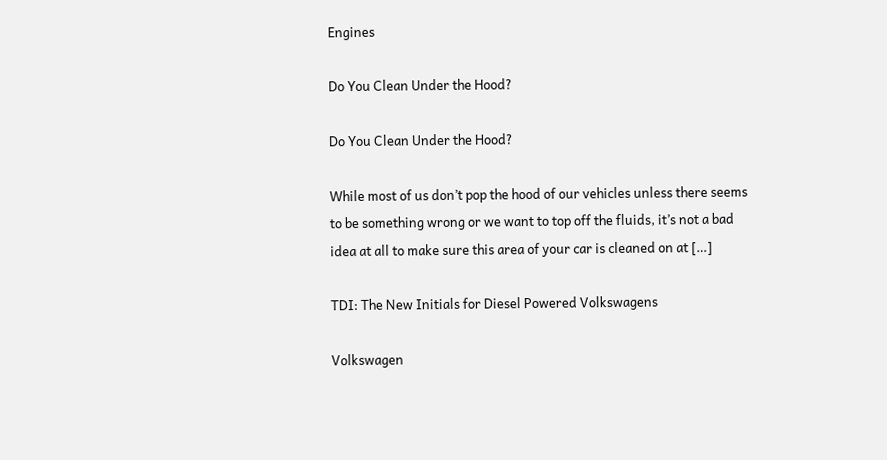Engines

Do You Clean Under the Hood?

Do You Clean Under the Hood?

While most of us don’t pop the hood of our vehicles unless there seems to be something wrong or we want to top off the fluids, it’s not a bad idea at all to make sure this area of your car is cleaned on at […]

TDI: The New Initials for Diesel Powered Volkswagens

Volkswagen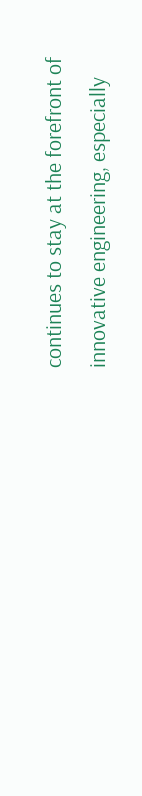continues to stay at the forefront of innovative engineering, especially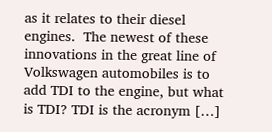as it relates to their diesel engines.  The newest of these innovations in the great line of Volkswagen automobiles is to add TDI to the engine, but what is TDI? TDI is the acronym […]